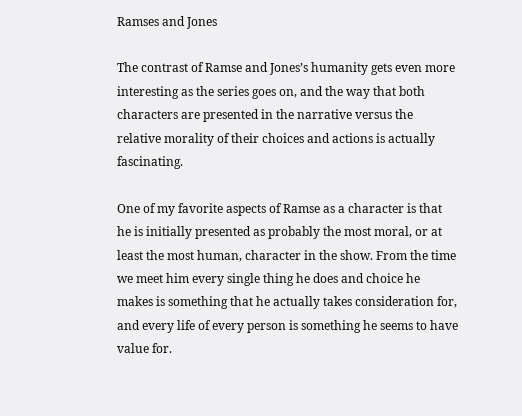Ramses and Jones

The contrast of Ramse and Jones’s humanity gets even more interesting as the series goes on, and the way that both characters are presented in the narrative versus the relative morality of their choices and actions is actually fascinating.

One of my favorite aspects of Ramse as a character is that he is initially presented as probably the most moral, or at least the most human, character in the show. From the time we meet him every single thing he does and choice he makes is something that he actually takes consideration for, and every life of every person is something he seems to have value for.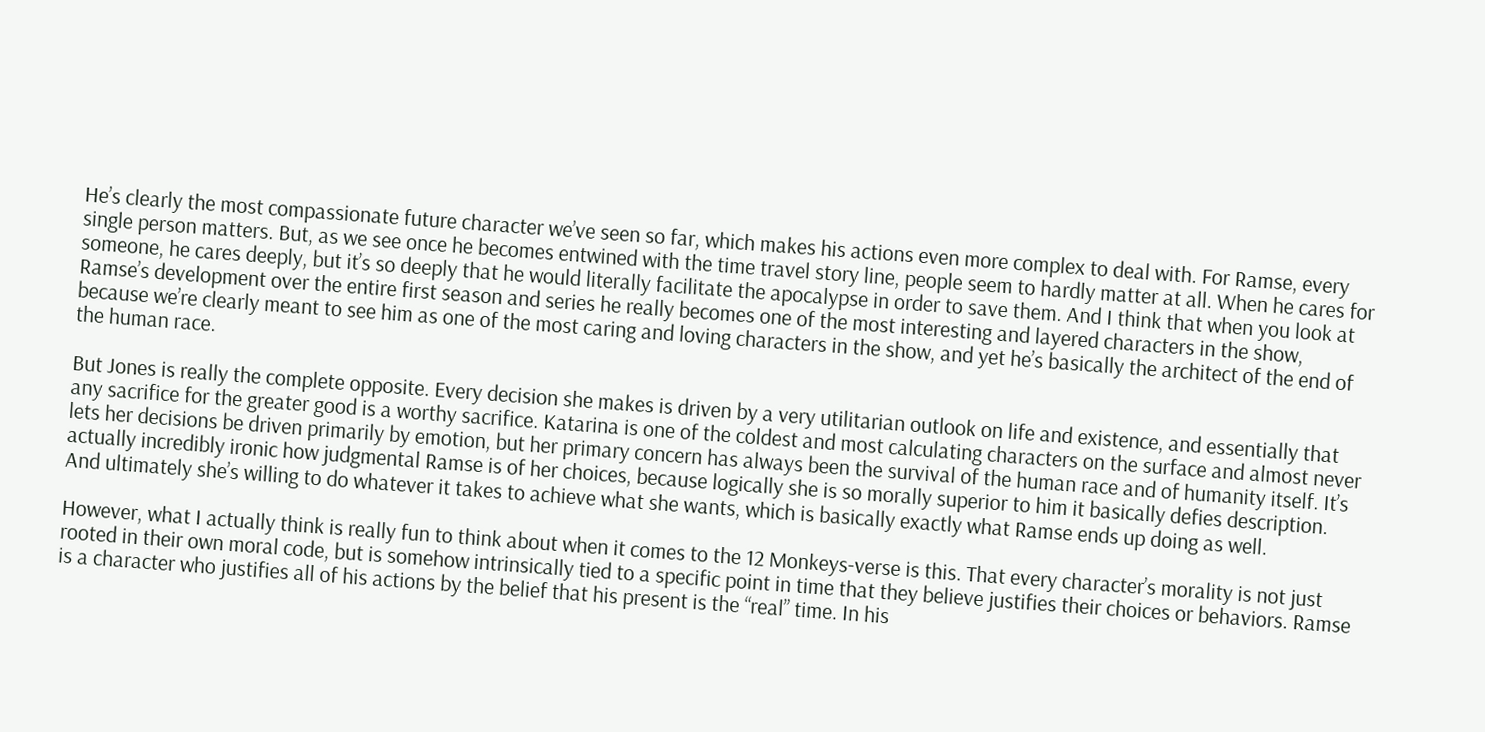He’s clearly the most compassionate future character we’ve seen so far, which makes his actions even more complex to deal with. For Ramse, every single person matters. But, as we see once he becomes entwined with the time travel story line, people seem to hardly matter at all. When he cares for someone, he cares deeply, but it’s so deeply that he would literally facilitate the apocalypse in order to save them. And I think that when you look at Ramse’s development over the entire first season and series he really becomes one of the most interesting and layered characters in the show, because we’re clearly meant to see him as one of the most caring and loving characters in the show, and yet he’s basically the architect of the end of the human race.

But Jones is really the complete opposite. Every decision she makes is driven by a very utilitarian outlook on life and existence, and essentially that any sacrifice for the greater good is a worthy sacrifice. Katarina is one of the coldest and most calculating characters on the surface and almost never lets her decisions be driven primarily by emotion, but her primary concern has always been the survival of the human race and of humanity itself. It’s actually incredibly ironic how judgmental Ramse is of her choices, because logically she is so morally superior to him it basically defies description. And ultimately she’s willing to do whatever it takes to achieve what she wants, which is basically exactly what Ramse ends up doing as well.

However, what I actually think is really fun to think about when it comes to the 12 Monkeys-verse is this. That every character’s morality is not just rooted in their own moral code, but is somehow intrinsically tied to a specific point in time that they believe justifies their choices or behaviors. Ramse is a character who justifies all of his actions by the belief that his present is the “real” time. In his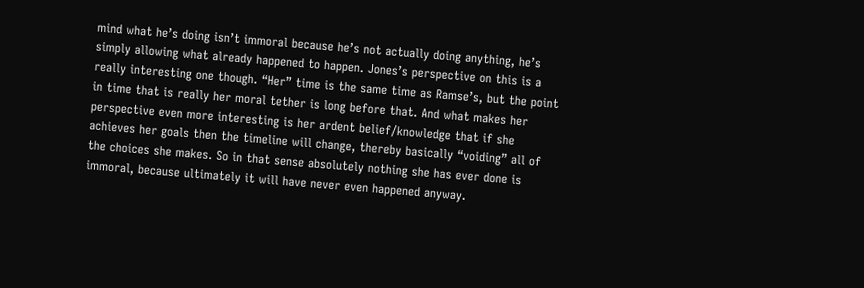mind what he’s doing isn’t immoral because he’s not actually doing anything, he’s simply allowing what already happened to happen. Jones’s perspective on this is a really interesting one though. “Her” time is the same time as Ramse’s, but the point in time that is really her moral tether is long before that. And what makes her perspective even more interesting is her ardent belief/knowledge that if she achieves her goals then the timeline will change, thereby basically “voiding” all of the choices she makes. So in that sense absolutely nothing she has ever done is immoral, because ultimately it will have never even happened anyway.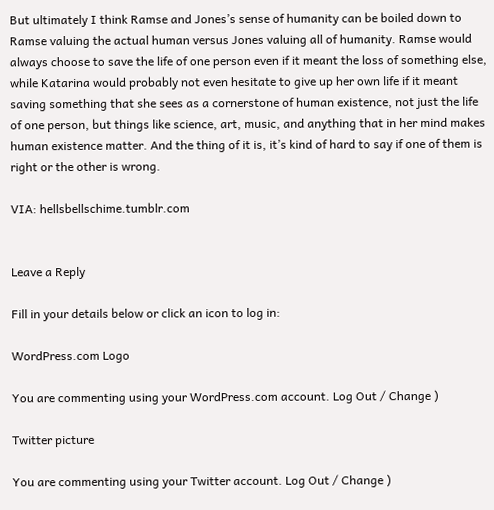But ultimately I think Ramse and Jones’s sense of humanity can be boiled down to Ramse valuing the actual human versus Jones valuing all of humanity. Ramse would always choose to save the life of one person even if it meant the loss of something else, while Katarina would probably not even hesitate to give up her own life if it meant saving something that she sees as a cornerstone of human existence, not just the life of one person, but things like science, art, music, and anything that in her mind makes human existence matter. And the thing of it is, it’s kind of hard to say if one of them is right or the other is wrong.

VIA: hellsbellschime.tumblr.com


Leave a Reply

Fill in your details below or click an icon to log in:

WordPress.com Logo

You are commenting using your WordPress.com account. Log Out / Change )

Twitter picture

You are commenting using your Twitter account. Log Out / Change )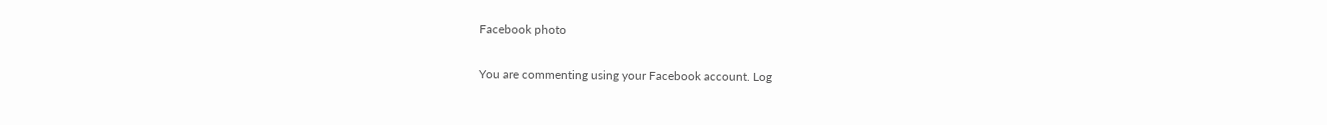Facebook photo

You are commenting using your Facebook account. Log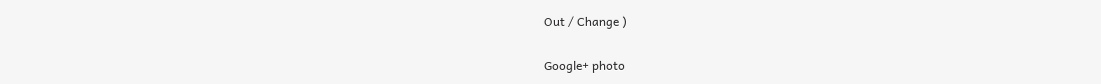Out / Change )

Google+ photo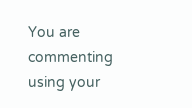You are commenting using your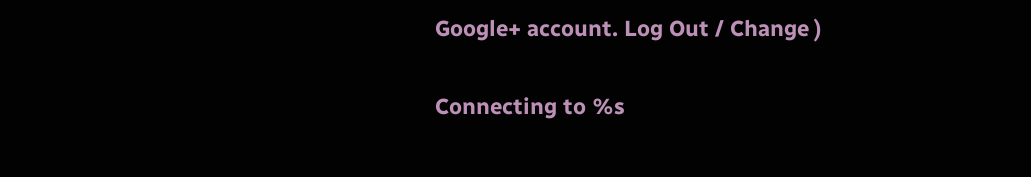Google+ account. Log Out / Change )

Connecting to %s